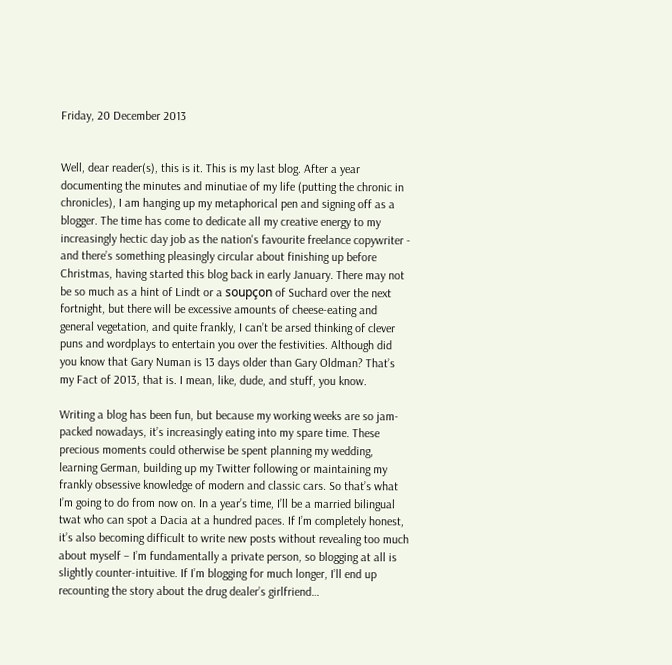Friday, 20 December 2013


Well, dear reader(s), this is it. This is my last blog. After a year documenting the minutes and minutiae of my life (putting the chronic in chronicles), I am hanging up my metaphorical pen and signing off as a blogger. The time has come to dedicate all my creative energy to my increasingly hectic day job as the nation's favourite freelance copywriter - and there’s something pleasingly circular about finishing up before Christmas, having started this blog back in early January. There may not be so much as a hint of Lindt or a soupçon of Suchard over the next fortnight, but there will be excessive amounts of cheese-eating and general vegetation, and quite frankly, I can’t be arsed thinking of clever puns and wordplays to entertain you over the festivities. Although did you know that Gary Numan is 13 days older than Gary Oldman? That’s my Fact of 2013, that is. I mean, like, dude, and stuff, you know.

Writing a blog has been fun, but because my working weeks are so jam-packed nowadays, it’s increasingly eating into my spare time. These precious moments could otherwise be spent planning my wedding, learning German, building up my Twitter following or maintaining my frankly obsessive knowledge of modern and classic cars. So that’s what I’m going to do from now on. In a year’s time, I’ll be a married bilingual twat who can spot a Dacia at a hundred paces. If I’m completely honest, it’s also becoming difficult to write new posts without revealing too much about myself – I’m fundamentally a private person, so blogging at all is slightly counter-intuitive. If I’m blogging for much longer, I’ll end up recounting the story about the drug dealer’s girlfriend…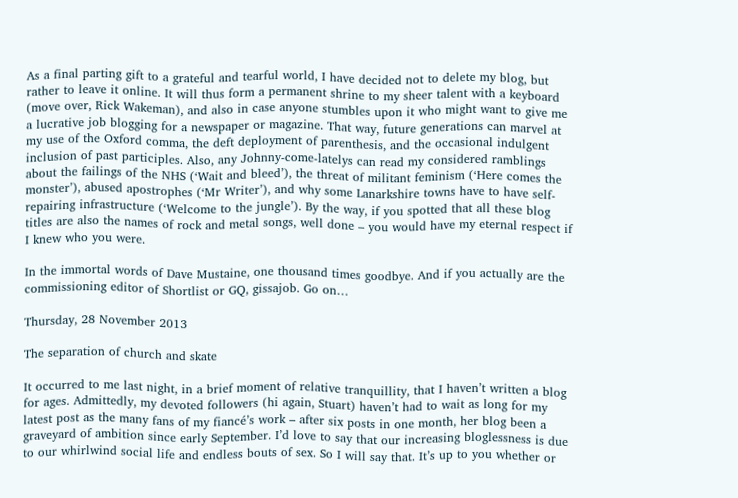As a final parting gift to a grateful and tearful world, I have decided not to delete my blog, but rather to leave it online. It will thus form a permanent shrine to my sheer talent with a keyboard (move over, Rick Wakeman), and also in case anyone stumbles upon it who might want to give me a lucrative job blogging for a newspaper or magazine. That way, future generations can marvel at my use of the Oxford comma, the deft deployment of parenthesis, and the occasional indulgent inclusion of past participles. Also, any Johnny-come-latelys can read my considered ramblings about the failings of the NHS (‘Wait and bleed’), the threat of militant feminism (‘Here comes the monster’), abused apostrophes (‘Mr Writer’), and why some Lanarkshire towns have to have self-repairing infrastructure (‘Welcome to the jungle’). By the way, if you spotted that all these blog titles are also the names of rock and metal songs, well done – you would have my eternal respect if I knew who you were.

In the immortal words of Dave Mustaine, one thousand times goodbye. And if you actually are the commissioning editor of Shortlist or GQ, gissajob. Go on…

Thursday, 28 November 2013

The separation of church and skate

It occurred to me last night, in a brief moment of relative tranquillity, that I haven’t written a blog for ages. Admittedly, my devoted followers (hi again, Stuart) haven’t had to wait as long for my latest post as the many fans of my fiancé’s work – after six posts in one month, her blog been a graveyard of ambition since early September. I’d love to say that our increasing bloglessness is due to our whirlwind social life and endless bouts of sex. So I will say that. It’s up to you whether or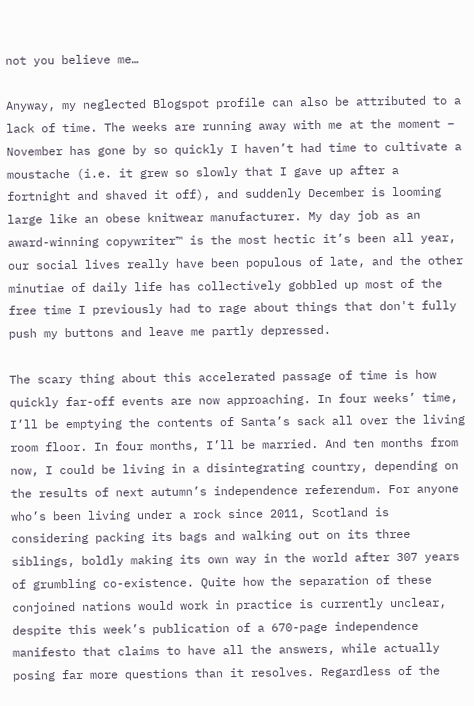not you believe me…

Anyway, my neglected Blogspot profile can also be attributed to a lack of time. The weeks are running away with me at the moment – November has gone by so quickly I haven’t had time to cultivate a moustache (i.e. it grew so slowly that I gave up after a fortnight and shaved it off), and suddenly December is looming large like an obese knitwear manufacturer. My day job as an award-winning copywriter™ is the most hectic it’s been all year, our social lives really have been populous of late, and the other minutiae of daily life has collectively gobbled up most of the free time I previously had to rage about things that don't fully push my buttons and leave me partly depressed.

The scary thing about this accelerated passage of time is how quickly far-off events are now approaching. In four weeks’ time, I’ll be emptying the contents of Santa’s sack all over the living room floor. In four months, I’ll be married. And ten months from now, I could be living in a disintegrating country, depending on the results of next autumn’s independence referendum. For anyone who’s been living under a rock since 2011, Scotland is considering packing its bags and walking out on its three siblings, boldly making its own way in the world after 307 years of grumbling co-existence. Quite how the separation of these conjoined nations would work in practice is currently unclear, despite this week’s publication of a 670-page independence manifesto that claims to have all the answers, while actually posing far more questions than it resolves. Regardless of the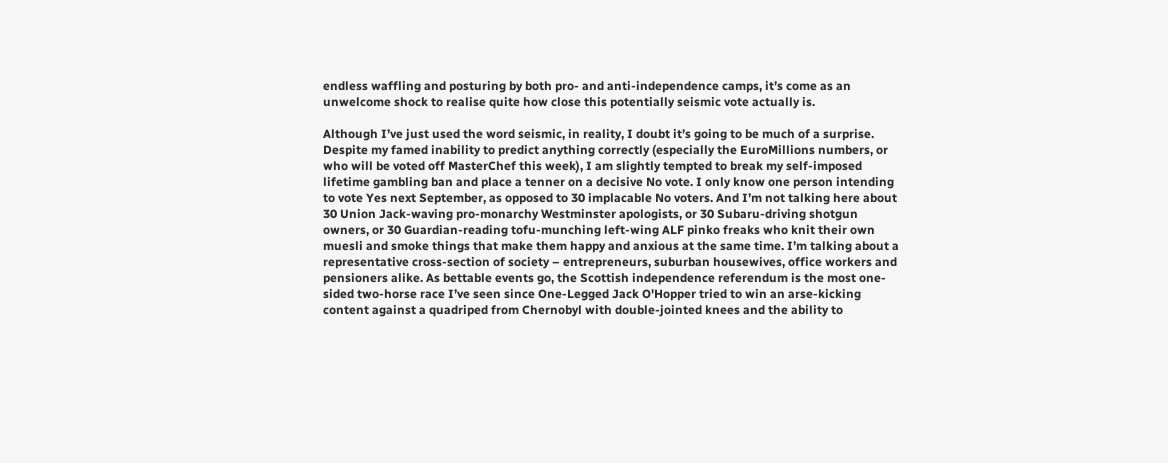endless waffling and posturing by both pro- and anti-independence camps, it’s come as an unwelcome shock to realise quite how close this potentially seismic vote actually is.

Although I’ve just used the word seismic, in reality, I doubt it’s going to be much of a surprise. Despite my famed inability to predict anything correctly (especially the EuroMillions numbers, or who will be voted off MasterChef this week), I am slightly tempted to break my self-imposed lifetime gambling ban and place a tenner on a decisive No vote. I only know one person intending to vote Yes next September, as opposed to 30 implacable No voters. And I’m not talking here about 30 Union Jack-waving pro-monarchy Westminster apologists, or 30 Subaru-driving shotgun owners, or 30 Guardian-reading tofu-munching left-wing ALF pinko freaks who knit their own muesli and smoke things that make them happy and anxious at the same time. I’m talking about a representative cross-section of society – entrepreneurs, suburban housewives, office workers and pensioners alike. As bettable events go, the Scottish independence referendum is the most one-sided two-horse race I’ve seen since One-Legged Jack O'Hopper tried to win an arse-kicking content against a quadriped from Chernobyl with double-jointed knees and the ability to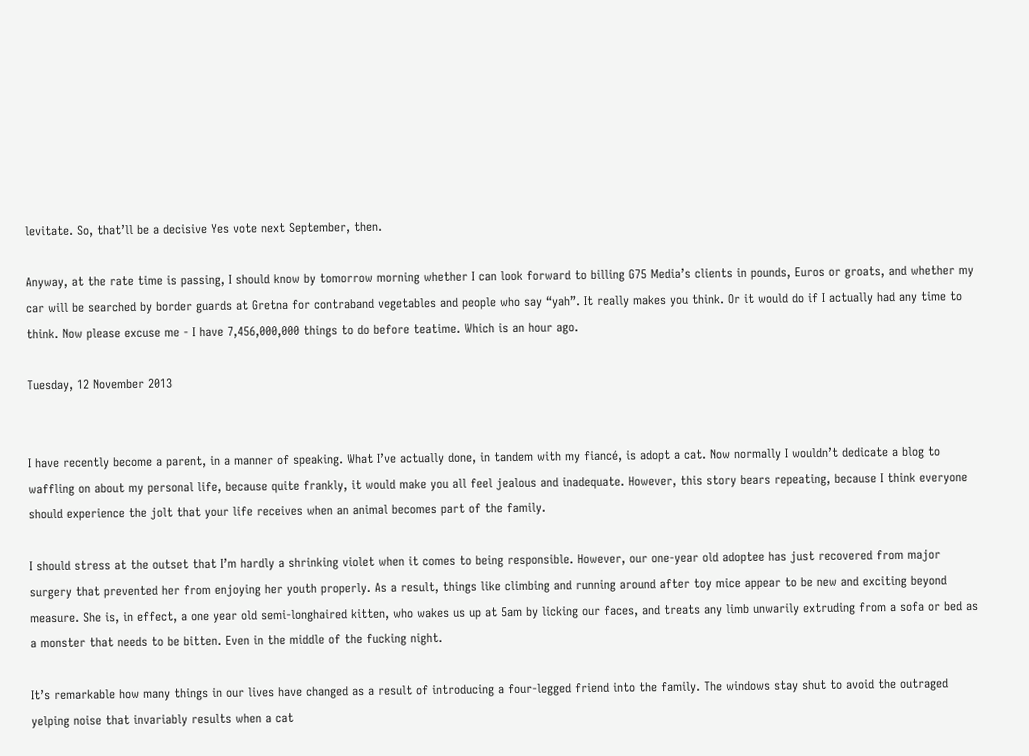levitate. So, that’ll be a decisive Yes vote next September, then.

Anyway, at the rate time is passing, I should know by tomorrow morning whether I can look forward to billing G75 Media’s clients in pounds, Euros or groats, and whether my car will be searched by border guards at Gretna for contraband vegetables and people who say “yah”. It really makes you think. Or it would do if I actually had any time to think. Now please excuse me - I have 7,456,000,000 things to do before teatime. Which is an hour ago.

Tuesday, 12 November 2013


I have recently become a parent, in a manner of speaking. What I’ve actually done, in tandem with my fiancé, is adopt a cat. Now normally I wouldn’t dedicate a blog to waffling on about my personal life, because quite frankly, it would make you all feel jealous and inadequate. However, this story bears repeating, because I think everyone should experience the jolt that your life receives when an animal becomes part of the family.

I should stress at the outset that I’m hardly a shrinking violet when it comes to being responsible. However, our one-year old adoptee has just recovered from major surgery that prevented her from enjoying her youth properly. As a result, things like climbing and running around after toy mice appear to be new and exciting beyond measure. She is, in effect, a one year old semi-longhaired kitten, who wakes us up at 5am by licking our faces, and treats any limb unwarily extruding from a sofa or bed as a monster that needs to be bitten. Even in the middle of the fucking night.

It’s remarkable how many things in our lives have changed as a result of introducing a four-legged friend into the family. The windows stay shut to avoid the outraged yelping noise that invariably results when a cat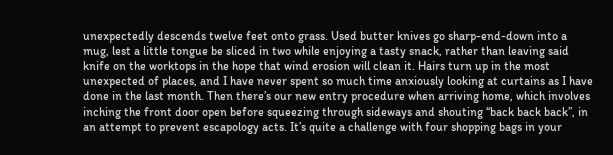unexpectedly descends twelve feet onto grass. Used butter knives go sharp-end-down into a mug, lest a little tongue be sliced in two while enjoying a tasty snack, rather than leaving said knife on the worktops in the hope that wind erosion will clean it. Hairs turn up in the most unexpected of places, and I have never spent so much time anxiously looking at curtains as I have done in the last month. Then there’s our new entry procedure when arriving home, which involves inching the front door open before squeezing through sideways and shouting “back back back”, in an attempt to prevent escapology acts. It’s quite a challenge with four shopping bags in your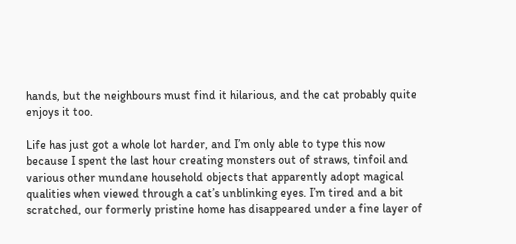hands, but the neighbours must find it hilarious, and the cat probably quite enjoys it too.

Life has just got a whole lot harder, and I’m only able to type this now because I spent the last hour creating monsters out of straws, tinfoil and various other mundane household objects that apparently adopt magical qualities when viewed through a cat’s unblinking eyes. I’m tired and a bit scratched, our formerly pristine home has disappeared under a fine layer of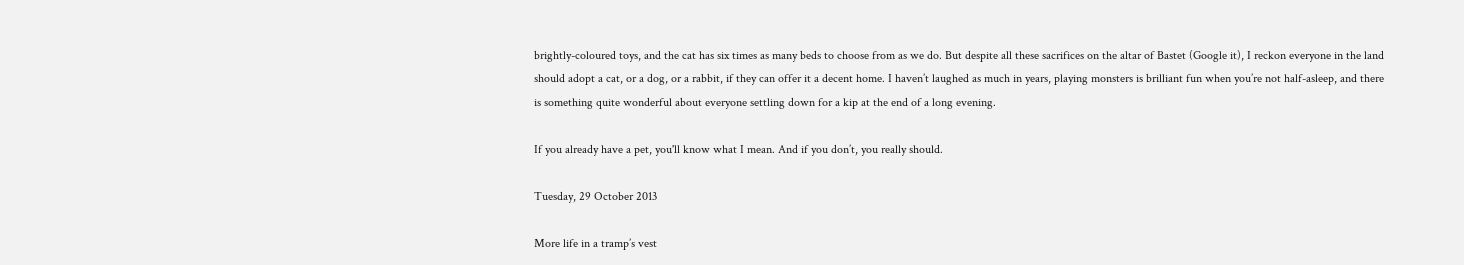brightly-coloured toys, and the cat has six times as many beds to choose from as we do. But despite all these sacrifices on the altar of Bastet (Google it), I reckon everyone in the land should adopt a cat, or a dog, or a rabbit, if they can offer it a decent home. I haven’t laughed as much in years, playing monsters is brilliant fun when you’re not half-asleep, and there is something quite wonderful about everyone settling down for a kip at the end of a long evening.

If you already have a pet, you'll know what I mean. And if you don’t, you really should.

Tuesday, 29 October 2013

More life in a tramp’s vest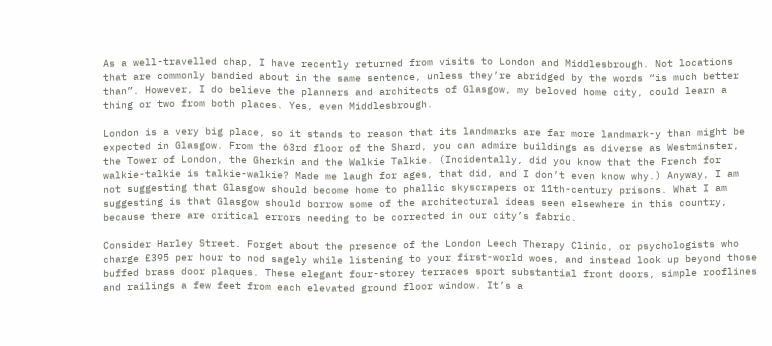As a well-travelled chap, I have recently returned from visits to London and Middlesbrough. Not locations that are commonly bandied about in the same sentence, unless they’re abridged by the words “is much better than”. However, I do believe the planners and architects of Glasgow, my beloved home city, could learn a thing or two from both places. Yes, even Middlesbrough.

London is a very big place, so it stands to reason that its landmarks are far more landmark-y than might be expected in Glasgow. From the 63rd floor of the Shard, you can admire buildings as diverse as Westminster, the Tower of London, the Gherkin and the Walkie Talkie. (Incidentally, did you know that the French for walkie-talkie is talkie-walkie? Made me laugh for ages, that did, and I don’t even know why.) Anyway, I am not suggesting that Glasgow should become home to phallic skyscrapers or 11th-century prisons. What I am suggesting is that Glasgow should borrow some of the architectural ideas seen elsewhere in this country, because there are critical errors needing to be corrected in our city’s fabric.

Consider Harley Street. Forget about the presence of the London Leech Therapy Clinic, or psychologists who charge £395 per hour to nod sagely while listening to your first-world woes, and instead look up beyond those buffed brass door plaques. These elegant four-storey terraces sport substantial front doors, simple rooflines and railings a few feet from each elevated ground floor window. It’s a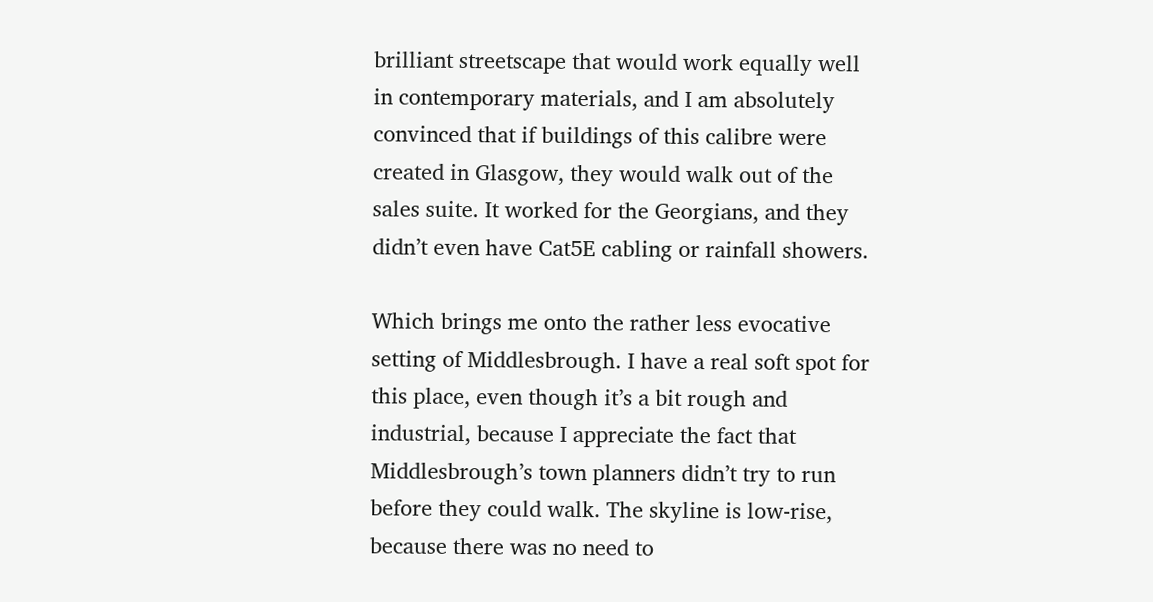brilliant streetscape that would work equally well in contemporary materials, and I am absolutely convinced that if buildings of this calibre were created in Glasgow, they would walk out of the sales suite. It worked for the Georgians, and they didn’t even have Cat5E cabling or rainfall showers.

Which brings me onto the rather less evocative setting of Middlesbrough. I have a real soft spot for this place, even though it’s a bit rough and industrial, because I appreciate the fact that Middlesbrough’s town planners didn’t try to run before they could walk. The skyline is low-rise, because there was no need to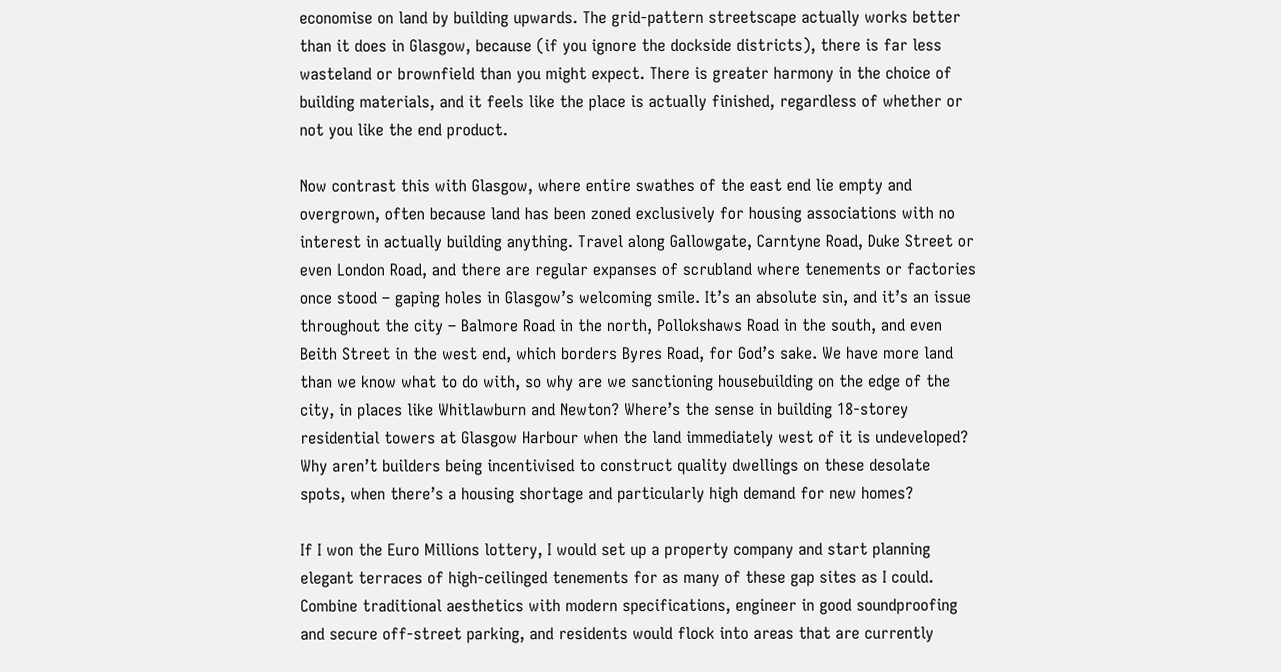economise on land by building upwards. The grid-pattern streetscape actually works better than it does in Glasgow, because (if you ignore the dockside districts), there is far less wasteland or brownfield than you might expect. There is greater harmony in the choice of building materials, and it feels like the place is actually finished, regardless of whether or not you like the end product.

Now contrast this with Glasgow, where entire swathes of the east end lie empty and overgrown, often because land has been zoned exclusively for housing associations with no interest in actually building anything. Travel along Gallowgate, Carntyne Road, Duke Street or even London Road, and there are regular expanses of scrubland where tenements or factories once stood – gaping holes in Glasgow’s welcoming smile. It’s an absolute sin, and it’s an issue throughout the city – Balmore Road in the north, Pollokshaws Road in the south, and even Beith Street in the west end, which borders Byres Road, for God’s sake. We have more land than we know what to do with, so why are we sanctioning housebuilding on the edge of the city, in places like Whitlawburn and Newton? Where’s the sense in building 18-storey residential towers at Glasgow Harbour when the land immediately west of it is undeveloped? Why aren’t builders being incentivised to construct quality dwellings on these desolate spots, when there’s a housing shortage and particularly high demand for new homes?

If I won the Euro Millions lottery, I would set up a property company and start planning elegant terraces of high-ceilinged tenements for as many of these gap sites as I could. Combine traditional aesthetics with modern specifications, engineer in good soundproofing and secure off-street parking, and residents would flock into areas that are currently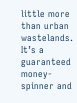little more than urban wastelands. It’s a guaranteed money-spinner and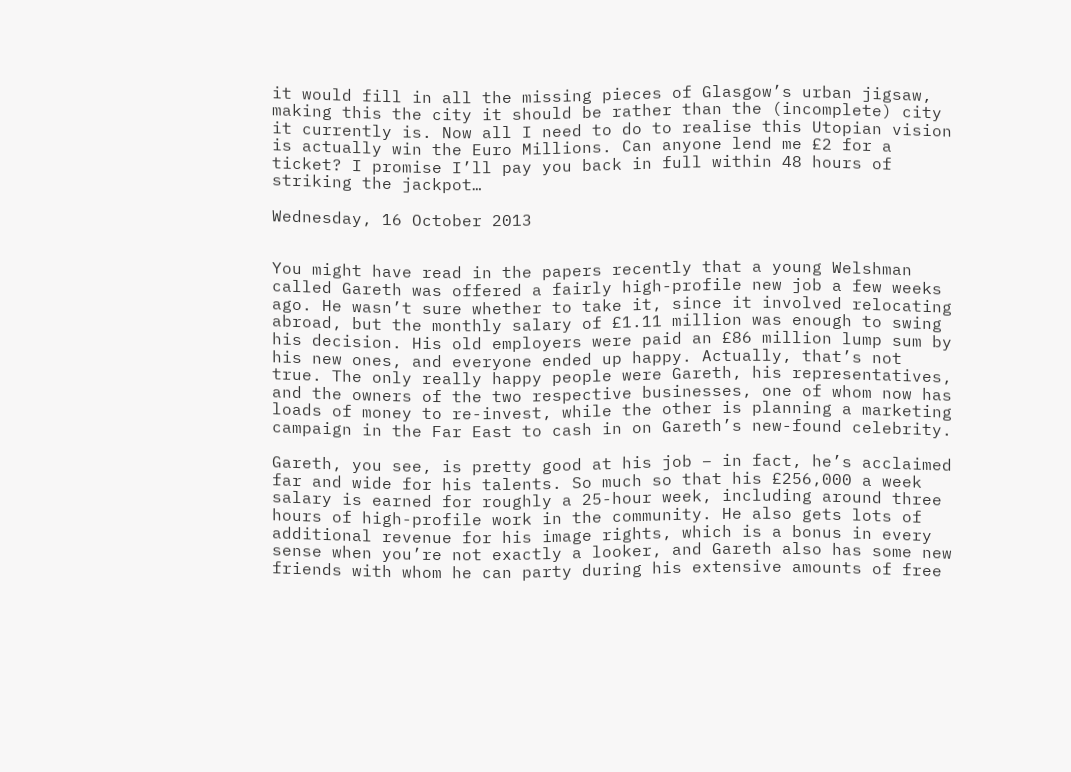it would fill in all the missing pieces of Glasgow’s urban jigsaw, making this the city it should be rather than the (incomplete) city it currently is. Now all I need to do to realise this Utopian vision is actually win the Euro Millions. Can anyone lend me £2 for a ticket? I promise I’ll pay you back in full within 48 hours of striking the jackpot…

Wednesday, 16 October 2013


You might have read in the papers recently that a young Welshman called Gareth was offered a fairly high-profile new job a few weeks ago. He wasn’t sure whether to take it, since it involved relocating abroad, but the monthly salary of £1.11 million was enough to swing his decision. His old employers were paid an £86 million lump sum by his new ones, and everyone ended up happy. Actually, that’s not true. The only really happy people were Gareth, his representatives, and the owners of the two respective businesses, one of whom now has loads of money to re-invest, while the other is planning a marketing campaign in the Far East to cash in on Gareth’s new-found celebrity.

Gareth, you see, is pretty good at his job – in fact, he’s acclaimed far and wide for his talents. So much so that his £256,000 a week salary is earned for roughly a 25-hour week, including around three hours of high-profile work in the community. He also gets lots of additional revenue for his image rights, which is a bonus in every sense when you’re not exactly a looker, and Gareth also has some new friends with whom he can party during his extensive amounts of free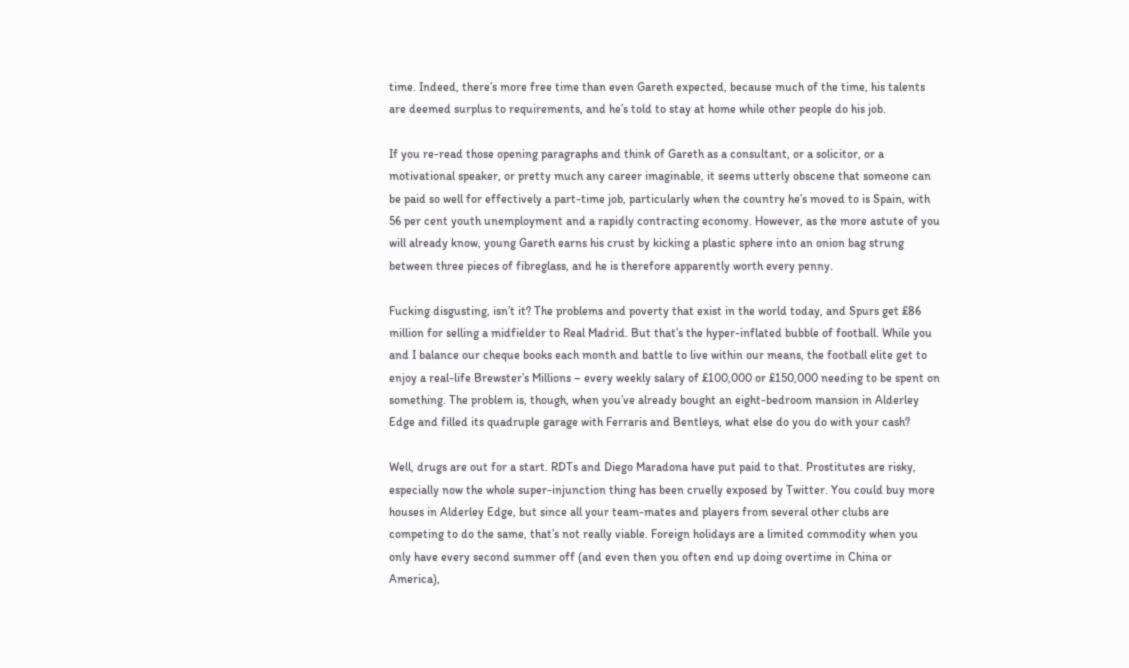time. Indeed, there’s more free time than even Gareth expected, because much of the time, his talents are deemed surplus to requirements, and he’s told to stay at home while other people do his job.

If you re-read those opening paragraphs and think of Gareth as a consultant, or a solicitor, or a motivational speaker, or pretty much any career imaginable, it seems utterly obscene that someone can be paid so well for effectively a part-time job, particularly when the country he’s moved to is Spain, with 56 per cent youth unemployment and a rapidly contracting economy. However, as the more astute of you will already know, young Gareth earns his crust by kicking a plastic sphere into an onion bag strung between three pieces of fibreglass, and he is therefore apparently worth every penny.

Fucking disgusting, isn’t it? The problems and poverty that exist in the world today, and Spurs get £86 million for selling a midfielder to Real Madrid. But that’s the hyper-inflated bubble of football. While you and I balance our cheque books each month and battle to live within our means, the football elite get to enjoy a real-life Brewster’s Millions – every weekly salary of £100,000 or £150,000 needing to be spent on something. The problem is, though, when you’ve already bought an eight-bedroom mansion in Alderley Edge and filled its quadruple garage with Ferraris and Bentleys, what else do you do with your cash?

Well, drugs are out for a start. RDTs and Diego Maradona have put paid to that. Prostitutes are risky, especially now the whole super-injunction thing has been cruelly exposed by Twitter. You could buy more houses in Alderley Edge, but since all your team-mates and players from several other clubs are competing to do the same, that’s not really viable. Foreign holidays are a limited commodity when you only have every second summer off (and even then you often end up doing overtime in China or America),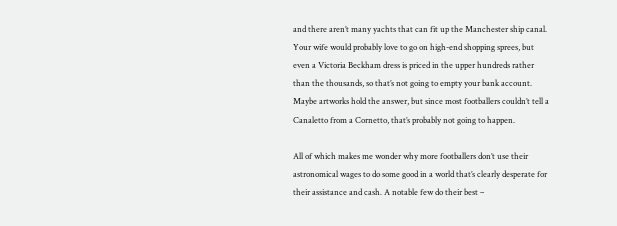and there aren’t many yachts that can fit up the Manchester ship canal. Your wife would probably love to go on high-end shopping sprees, but even a Victoria Beckham dress is priced in the upper hundreds rather than the thousands, so that’s not going to empty your bank account. Maybe artworks hold the answer, but since most footballers couldn’t tell a Canaletto from a Cornetto, that’s probably not going to happen.

All of which makes me wonder why more footballers don’t use their astronomical wages to do some good in a world that’s clearly desperate for their assistance and cash. A notable few do their best –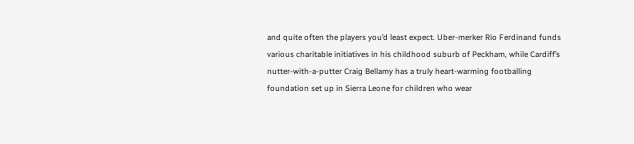and quite often the players you’d least expect. Uber-merker Rio Ferdinand funds various charitable initiatives in his childhood suburb of Peckham, while Cardiff’s nutter-with-a-putter Craig Bellamy has a truly heart-warming footballing foundation set up in Sierra Leone for children who wear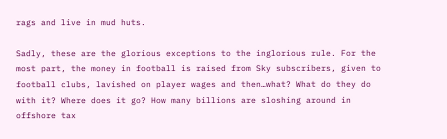rags and live in mud huts.

Sadly, these are the glorious exceptions to the inglorious rule. For the most part, the money in football is raised from Sky subscribers, given to football clubs, lavished on player wages and then…what? What do they do with it? Where does it go? How many billions are sloshing around in offshore tax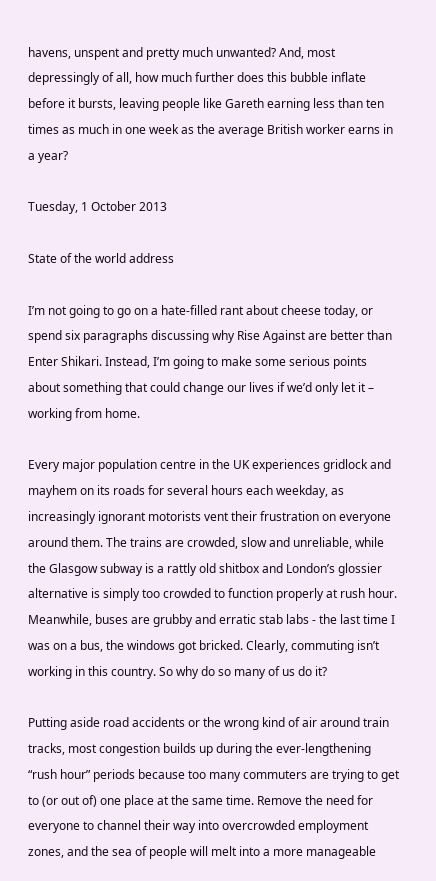havens, unspent and pretty much unwanted? And, most depressingly of all, how much further does this bubble inflate before it bursts, leaving people like Gareth earning less than ten times as much in one week as the average British worker earns in a year?

Tuesday, 1 October 2013

State of the world address

I’m not going to go on a hate-filled rant about cheese today, or spend six paragraphs discussing why Rise Against are better than Enter Shikari. Instead, I’m going to make some serious points about something that could change our lives if we’d only let it – working from home.

Every major population centre in the UK experiences gridlock and mayhem on its roads for several hours each weekday, as increasingly ignorant motorists vent their frustration on everyone around them. The trains are crowded, slow and unreliable, while the Glasgow subway is a rattly old shitbox and London’s glossier alternative is simply too crowded to function properly at rush hour. Meanwhile, buses are grubby and erratic stab labs - the last time I was on a bus, the windows got bricked. Clearly, commuting isn’t working in this country. So why do so many of us do it?

Putting aside road accidents or the wrong kind of air around train tracks, most congestion builds up during the ever-lengthening “rush hour” periods because too many commuters are trying to get to (or out of) one place at the same time. Remove the need for everyone to channel their way into overcrowded employment zones, and the sea of people will melt into a more manageable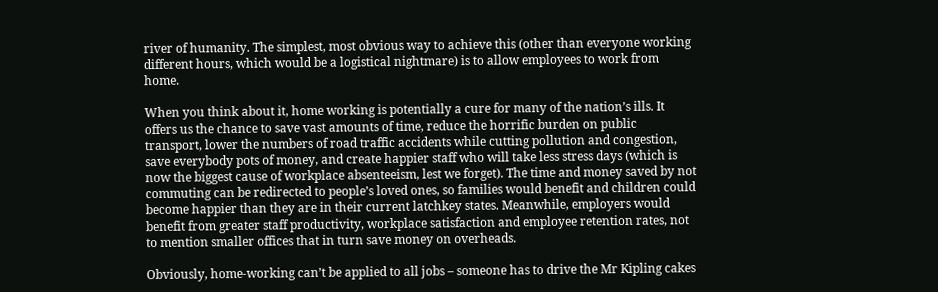river of humanity. The simplest, most obvious way to achieve this (other than everyone working different hours, which would be a logistical nightmare) is to allow employees to work from home.

When you think about it, home working is potentially a cure for many of the nation’s ills. It offers us the chance to save vast amounts of time, reduce the horrific burden on public transport, lower the numbers of road traffic accidents while cutting pollution and congestion, save everybody pots of money, and create happier staff who will take less stress days (which is now the biggest cause of workplace absenteeism, lest we forget). The time and money saved by not commuting can be redirected to people’s loved ones, so families would benefit and children could become happier than they are in their current latchkey states. Meanwhile, employers would benefit from greater staff productivity, workplace satisfaction and employee retention rates, not to mention smaller offices that in turn save money on overheads.

Obviously, home-working can’t be applied to all jobs – someone has to drive the Mr Kipling cakes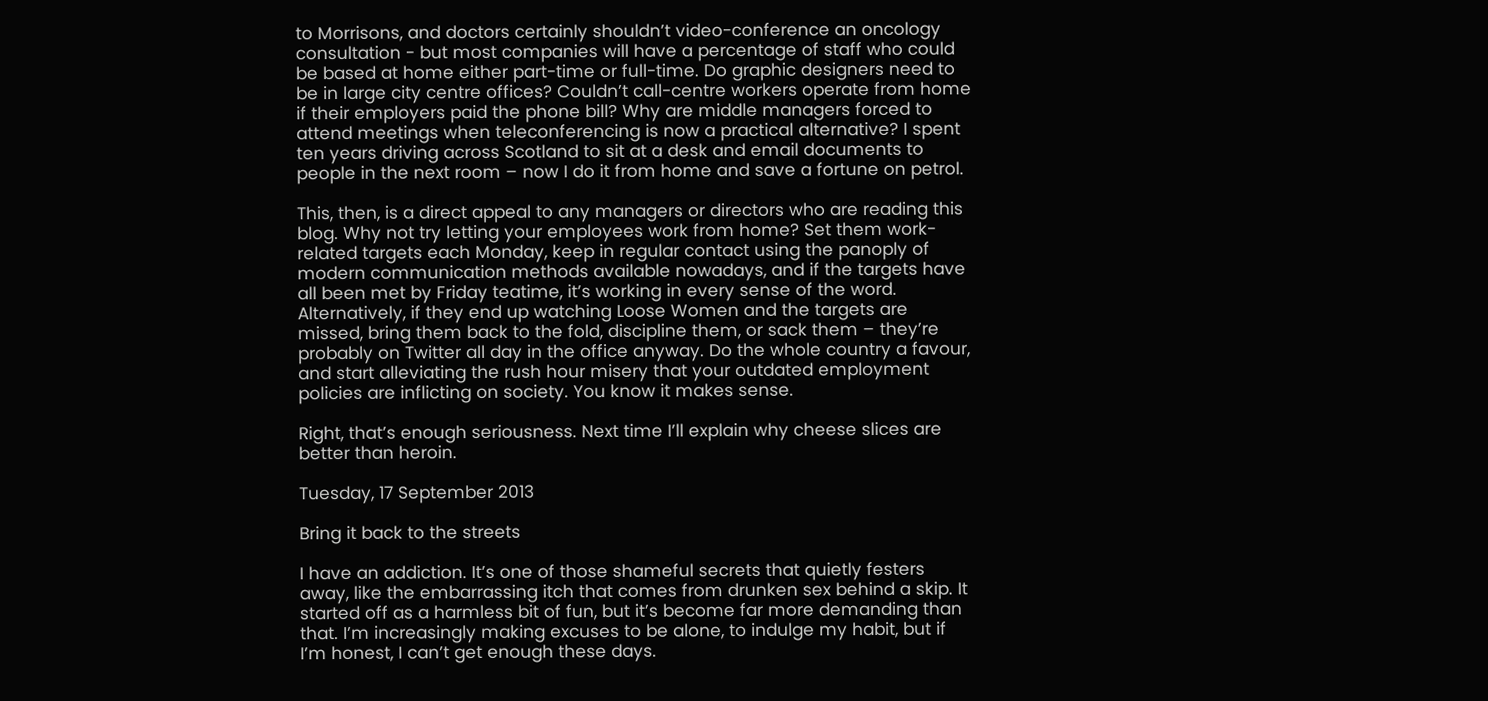to Morrisons, and doctors certainly shouldn’t video-conference an oncology consultation - but most companies will have a percentage of staff who could be based at home either part-time or full-time. Do graphic designers need to be in large city centre offices? Couldn’t call-centre workers operate from home if their employers paid the phone bill? Why are middle managers forced to attend meetings when teleconferencing is now a practical alternative? I spent ten years driving across Scotland to sit at a desk and email documents to people in the next room – now I do it from home and save a fortune on petrol.

This, then, is a direct appeal to any managers or directors who are reading this blog. Why not try letting your employees work from home? Set them work-related targets each Monday, keep in regular contact using the panoply of modern communication methods available nowadays, and if the targets have all been met by Friday teatime, it’s working in every sense of the word. Alternatively, if they end up watching Loose Women and the targets are missed, bring them back to the fold, discipline them, or sack them – they’re probably on Twitter all day in the office anyway. Do the whole country a favour, and start alleviating the rush hour misery that your outdated employment policies are inflicting on society. You know it makes sense.

Right, that’s enough seriousness. Next time I’ll explain why cheese slices are better than heroin.

Tuesday, 17 September 2013

Bring it back to the streets

I have an addiction. It’s one of those shameful secrets that quietly festers away, like the embarrassing itch that comes from drunken sex behind a skip. It started off as a harmless bit of fun, but it’s become far more demanding than that. I’m increasingly making excuses to be alone, to indulge my habit, but if I’m honest, I can’t get enough these days.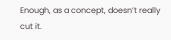Enough, as a concept, doesn’t really cut it.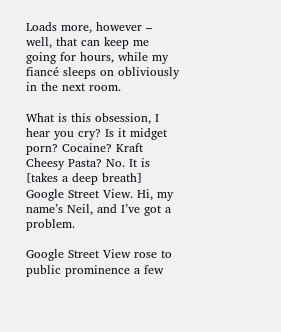Loads more, however – well, that can keep me going for hours, while my fiancé sleeps on obliviously in the next room.

What is this obsession, I hear you cry? Is it midget porn? Cocaine? Kraft Cheesy Pasta? No. It is [takes a deep breath] Google Street View. Hi, my name’s Neil, and I’ve got a problem.

Google Street View rose to public prominence a few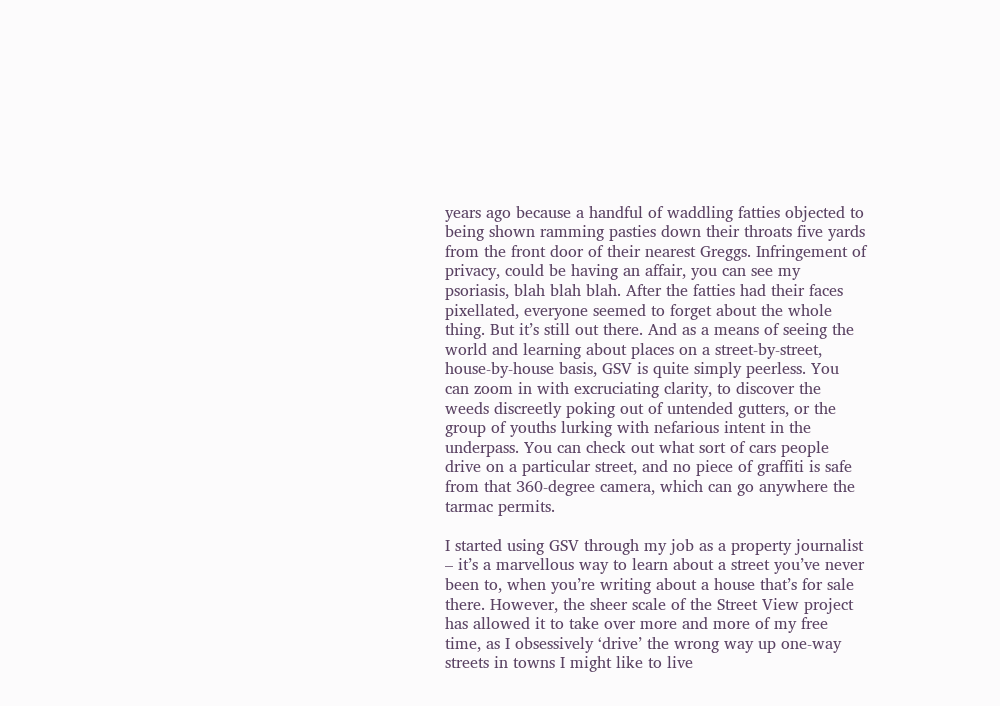years ago because a handful of waddling fatties objected to being shown ramming pasties down their throats five yards from the front door of their nearest Greggs. Infringement of privacy, could be having an affair, you can see my psoriasis, blah blah blah. After the fatties had their faces pixellated, everyone seemed to forget about the whole thing. But it’s still out there. And as a means of seeing the world and learning about places on a street-by-street, house-by-house basis, GSV is quite simply peerless. You can zoom in with excruciating clarity, to discover the weeds discreetly poking out of untended gutters, or the group of youths lurking with nefarious intent in the underpass. You can check out what sort of cars people drive on a particular street, and no piece of graffiti is safe from that 360-degree camera, which can go anywhere the tarmac permits.

I started using GSV through my job as a property journalist – it’s a marvellous way to learn about a street you’ve never been to, when you’re writing about a house that’s for sale there. However, the sheer scale of the Street View project has allowed it to take over more and more of my free time, as I obsessively ‘drive’ the wrong way up one-way streets in towns I might like to live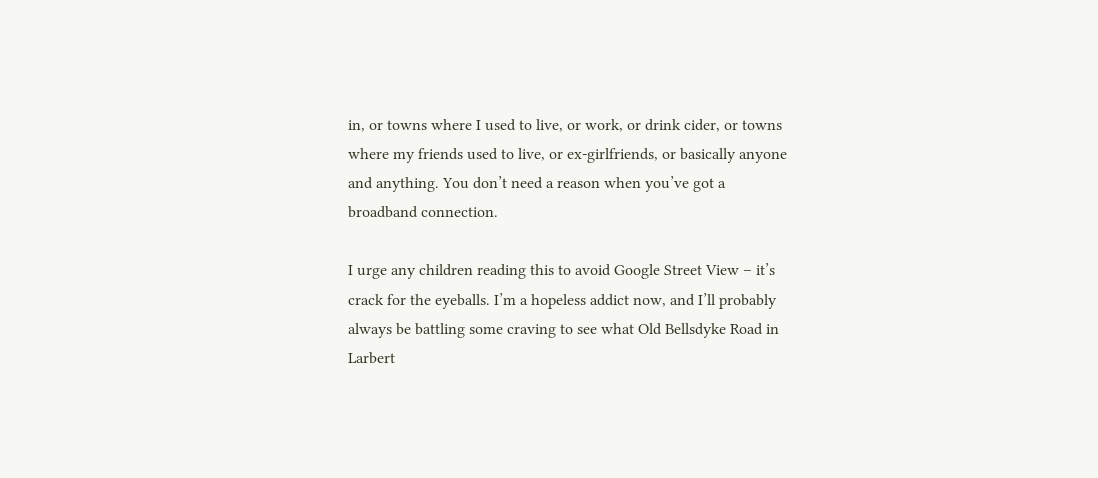in, or towns where I used to live, or work, or drink cider, or towns where my friends used to live, or ex-girlfriends, or basically anyone and anything. You don’t need a reason when you’ve got a broadband connection.

I urge any children reading this to avoid Google Street View – it’s crack for the eyeballs. I’m a hopeless addict now, and I’ll probably always be battling some craving to see what Old Bellsdyke Road in Larbert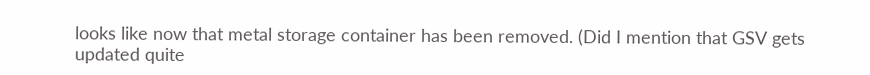looks like now that metal storage container has been removed. (Did I mention that GSV gets updated quite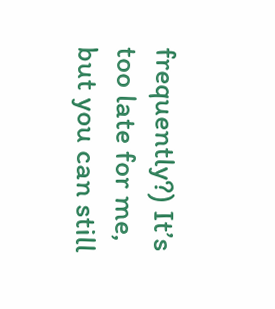frequently?) It’s too late for me, but you can still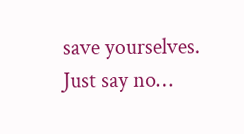save yourselves. Just say no…